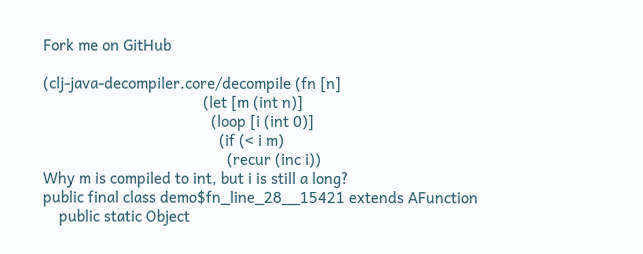Fork me on GitHub

(clj-java-decompiler.core/decompile (fn [n]
                                        (let [m (int n)]
                                          (loop [i (int 0)]
                                            (if (< i m)
                                              (recur (inc i))
Why m is compiled to int, but i is still a long?
public final class demo$fn_line_28__15421 extends AFunction
    public static Object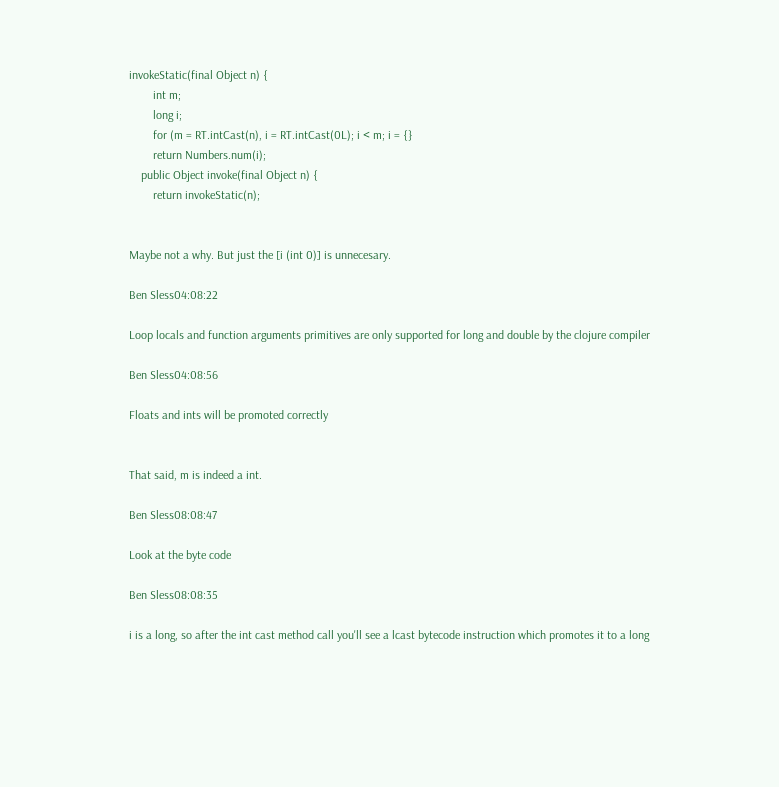invokeStatic(final Object n) {
        int m;
        long i;
        for (m = RT.intCast(n), i = RT.intCast(0L); i < m; i = {}
        return Numbers.num(i);
    public Object invoke(final Object n) {
        return invokeStatic(n);


Maybe not a why. But just the [i (int 0)] is unnecesary.

Ben Sless04:08:22

Loop locals and function arguments primitives are only supported for long and double by the clojure compiler

Ben Sless04:08:56

Floats and ints will be promoted correctly


That said, m is indeed a int.

Ben Sless08:08:47

Look at the byte code

Ben Sless08:08:35

i is a long, so after the int cast method call you'll see a lcast bytecode instruction which promotes it to a long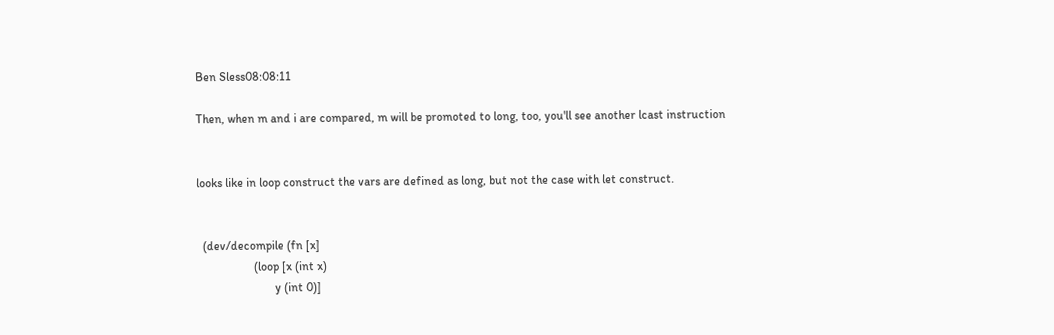Ben Sless08:08:11

Then, when m and i are compared, m will be promoted to long, too, you'll see another lcast instruction


looks like in loop construct the vars are defined as long, but not the case with let construct.


  (dev/decompile (fn [x]
                   (loop [x (int x)
                          y (int 0)]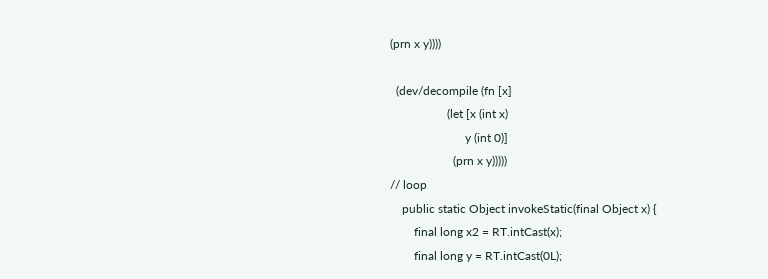(prn x y))))

  (dev/decompile (fn [x]
                   (let [x (int x)
                         y (int 0)]
                     (prn x y)))))
// loop
    public static Object invokeStatic(final Object x) {
        final long x2 = RT.intCast(x);
        final long y = RT.intCast(0L);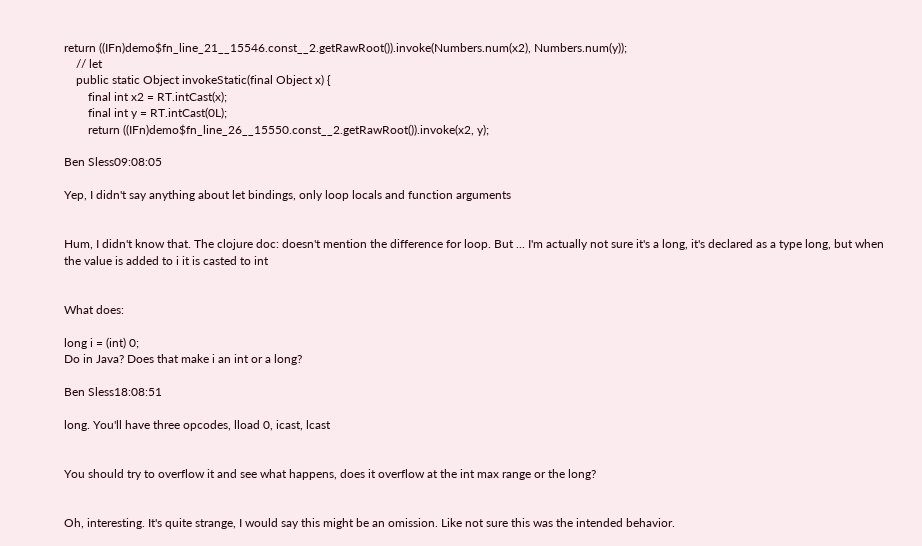return ((IFn)demo$fn_line_21__15546.const__2.getRawRoot()).invoke(Numbers.num(x2), Numbers.num(y));
    // let
    public static Object invokeStatic(final Object x) {
        final int x2 = RT.intCast(x);
        final int y = RT.intCast(0L);
        return ((IFn)demo$fn_line_26__15550.const__2.getRawRoot()).invoke(x2, y);

Ben Sless09:08:05

Yep, I didn't say anything about let bindings, only loop locals and function arguments


Hum, I didn't know that. The clojure doc: doesn't mention the difference for loop. But ... I'm actually not sure it's a long, it's declared as a type long, but when the value is added to i it is casted to int


What does:

long i = (int) 0;
Do in Java? Does that make i an int or a long?

Ben Sless18:08:51

long. You'll have three opcodes, lload 0, icast, lcast


You should try to overflow it and see what happens, does it overflow at the int max range or the long?


Oh, interesting. It's quite strange, I would say this might be an omission. Like not sure this was the intended behavior.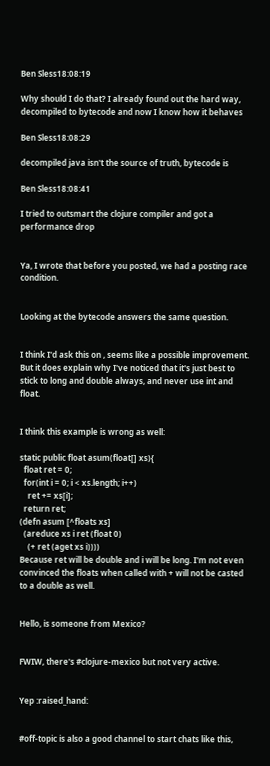Ben Sless18:08:19

Why should I do that? I already found out the hard way, decompiled to bytecode and now I know how it behaves

Ben Sless18:08:29

decompiled java isn't the source of truth, bytecode is

Ben Sless18:08:41

I tried to outsmart the clojure compiler and got a performance drop


Ya, I wrote that before you posted, we had a posting race condition.


Looking at the bytecode answers the same question.


I think I'd ask this on , seems like a possible improvement. But it does explain why I've noticed that it's just best to stick to long and double always, and never use int and float.


I think this example is wrong as well:

static public float asum(float[] xs){
  float ret = 0;
  for(int i = 0; i < xs.length; i++)
    ret += xs[i];
  return ret;
(defn asum [^floats xs]
  (areduce xs i ret (float 0)
    (+ ret (aget xs i))))
Because ret will be double and i will be long. I'm not even convinced the floats when called with + will not be casted to a double as well.


Hello, is someone from Mexico?


FWIW, there's #clojure-mexico but not very active.


Yep :raised_hand:


#off-topic is also a good channel to start chats like this,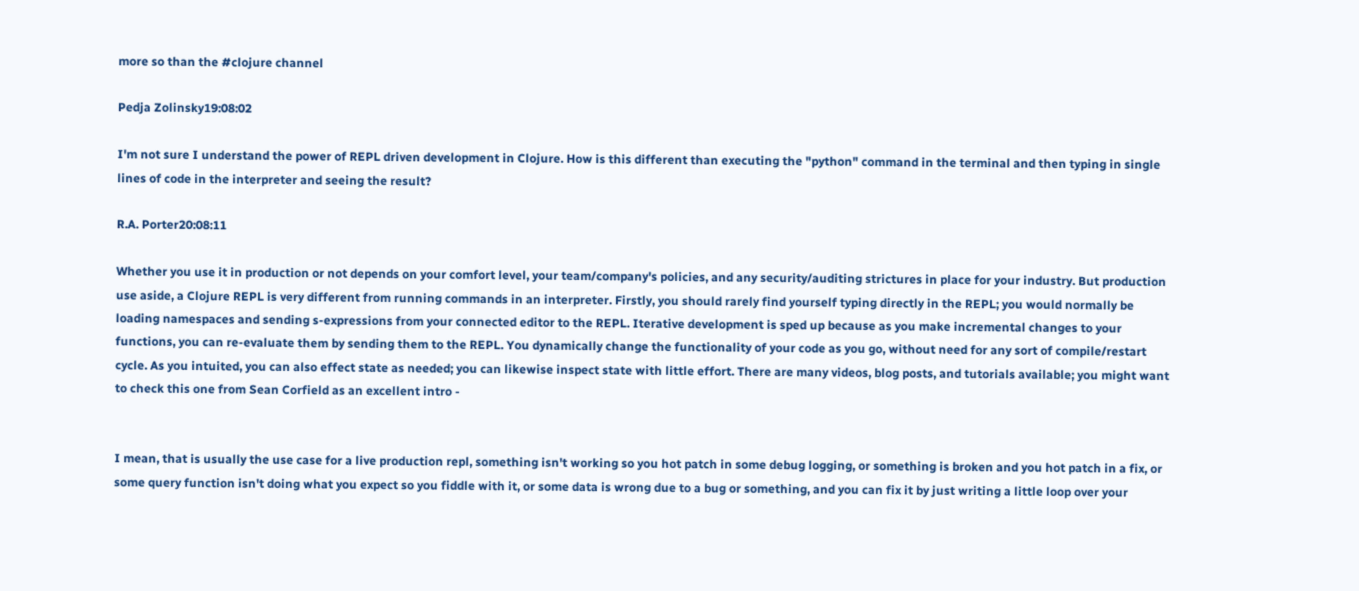more so than the #clojure channel

Pedja Zolinsky19:08:02

I'm not sure I understand the power of REPL driven development in Clojure. How is this different than executing the "python" command in the terminal and then typing in single lines of code in the interpreter and seeing the result?

R.A. Porter20:08:11

Whether you use it in production or not depends on your comfort level, your team/company's policies, and any security/auditing strictures in place for your industry. But production use aside, a Clojure REPL is very different from running commands in an interpreter. Firstly, you should rarely find yourself typing directly in the REPL; you would normally be loading namespaces and sending s-expressions from your connected editor to the REPL. Iterative development is sped up because as you make incremental changes to your functions, you can re-evaluate them by sending them to the REPL. You dynamically change the functionality of your code as you go, without need for any sort of compile/restart cycle. As you intuited, you can also effect state as needed; you can likewise inspect state with little effort. There are many videos, blog posts, and tutorials available; you might want to check this one from Sean Corfield as an excellent intro -


I mean, that is usually the use case for a live production repl, something isn't working so you hot patch in some debug logging, or something is broken and you hot patch in a fix, or some query function isn't doing what you expect so you fiddle with it, or some data is wrong due to a bug or something, and you can fix it by just writing a little loop over your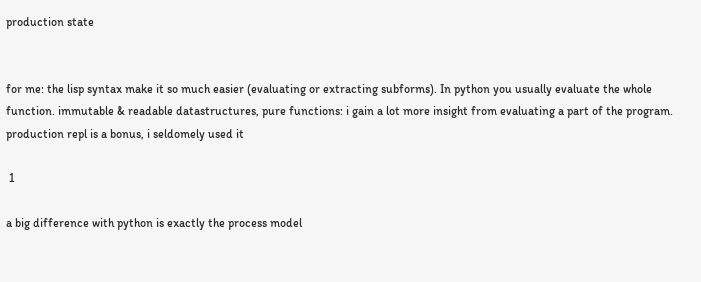production state


for me: the lisp syntax make it so much easier (evaluating or extracting subforms). In python you usually evaluate the whole function. immutable & readable datastructures, pure functions: i gain a lot more insight from evaluating a part of the program. production repl is a bonus, i seldomely used it

 1

a big difference with python is exactly the process model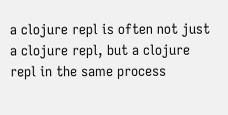a clojure repl is often not just a clojure repl, but a clojure repl in the same process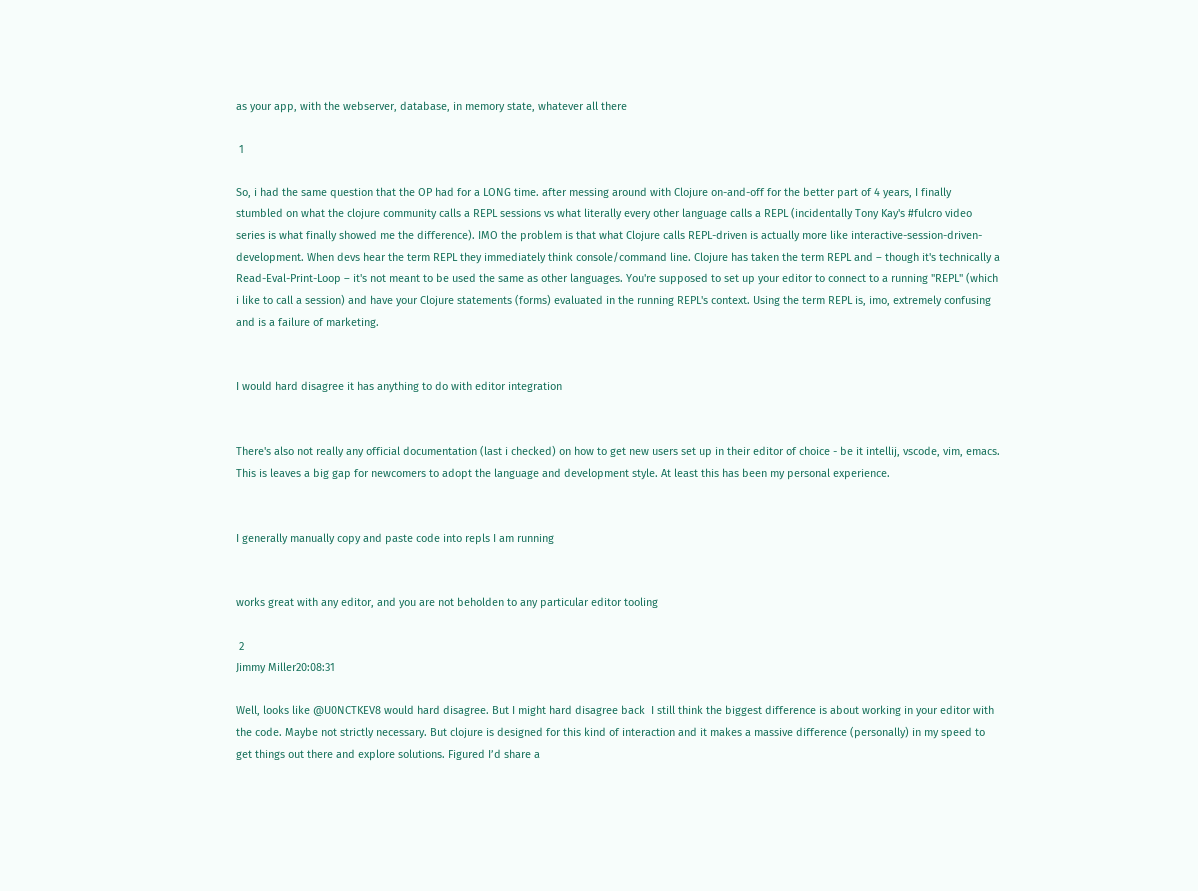as your app, with the webserver, database, in memory state, whatever all there

 1

So, i had the same question that the OP had for a LONG time. after messing around with Clojure on-and-off for the better part of 4 years, I finally stumbled on what the clojure community calls a REPL sessions vs what literally every other language calls a REPL (incidentally Tony Kay's #fulcro video series is what finally showed me the difference). IMO the problem is that what Clojure calls REPL-driven is actually more like interactive-session-driven-development. When devs hear the term REPL they immediately think console/command line. Clojure has taken the term REPL and – though it's technically a Read-Eval-Print-Loop – it's not meant to be used the same as other languages. You're supposed to set up your editor to connect to a running "REPL" (which i like to call a session) and have your Clojure statements (forms) evaluated in the running REPL's context. Using the term REPL is, imo, extremely confusing and is a failure of marketing.


I would hard disagree it has anything to do with editor integration


There's also not really any official documentation (last i checked) on how to get new users set up in their editor of choice - be it intellij, vscode, vim, emacs. This is leaves a big gap for newcomers to adopt the language and development style. At least this has been my personal experience.


I generally manually copy and paste code into repls I am running


works great with any editor, and you are not beholden to any particular editor tooling

 2
Jimmy Miller20:08:31

Well, looks like @U0NCTKEV8 would hard disagree. But I might hard disagree back  I still think the biggest difference is about working in your editor with the code. Maybe not strictly necessary. But clojure is designed for this kind of interaction and it makes a massive difference (personally) in my speed to get things out there and explore solutions. Figured I’d share a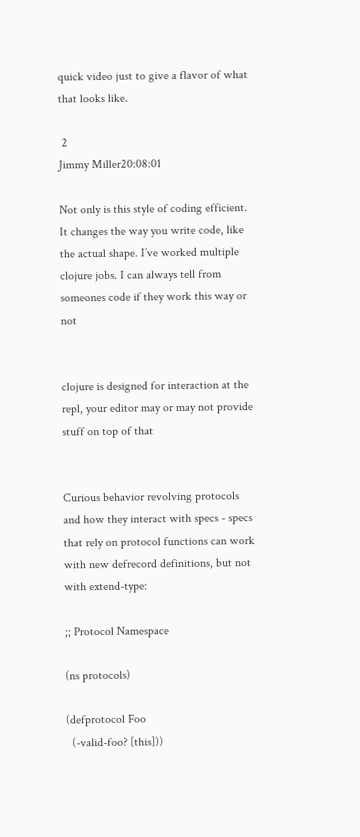quick video just to give a flavor of what that looks like.

 2
Jimmy Miller20:08:01

Not only is this style of coding efficient. It changes the way you write code, like the actual shape. I’ve worked multiple clojure jobs. I can always tell from someones code if they work this way or not


clojure is designed for interaction at the repl, your editor may or may not provide stuff on top of that


Curious behavior revolving protocols and how they interact with specs - specs that rely on protocol functions can work with new defrecord definitions, but not with extend-type:

;; Protocol Namespace

(ns protocols)

(defprotocol Foo
  (-valid-foo? [this]))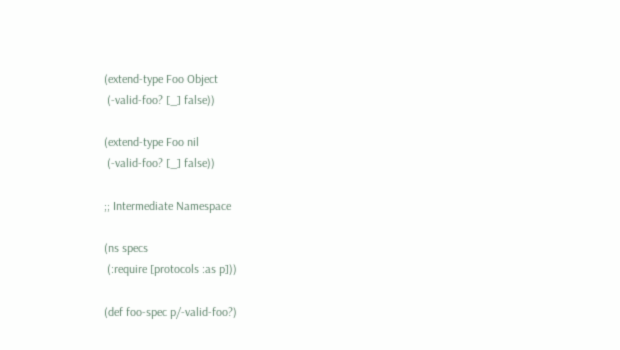(extend-type Foo Object
 (-valid-foo? [_] false))

(extend-type Foo nil
 (-valid-foo? [_] false))

;; Intermediate Namespace

(ns specs
 (:require [protocols :as p]))

(def foo-spec p/-valid-foo?)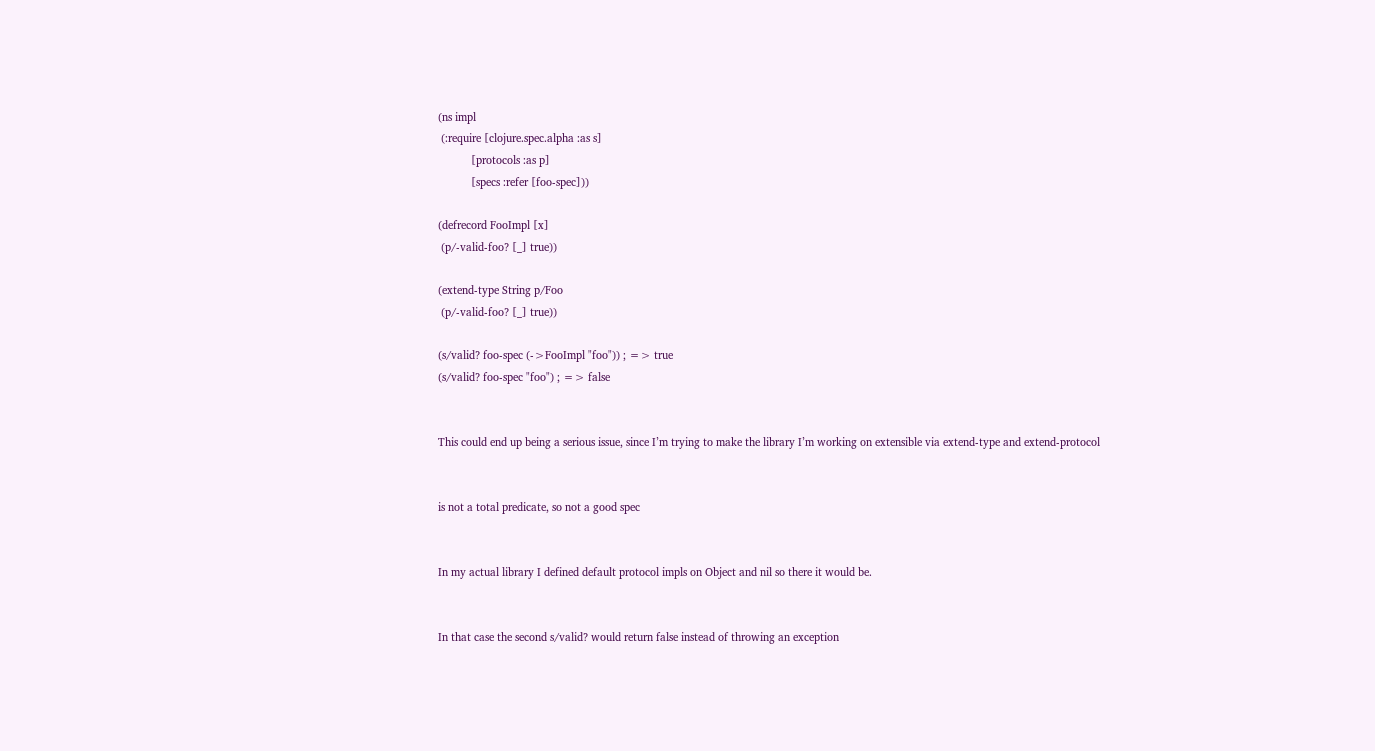(ns impl
 (:require [clojure.spec.alpha :as s]
           [protocols :as p]
           [specs :refer [foo-spec]))

(defrecord FooImpl [x]
 (p/-valid-foo? [_] true))

(extend-type String p/Foo
 (p/-valid-foo? [_] true))

(s/valid? foo-spec (->FooImpl "foo")) ; => true
(s/valid? foo-spec "foo") ; => false


This could end up being a serious issue, since I’m trying to make the library I’m working on extensible via extend-type and extend-protocol


is not a total predicate, so not a good spec


In my actual library I defined default protocol impls on Object and nil so there it would be.


In that case the second s/valid? would return false instead of throwing an exception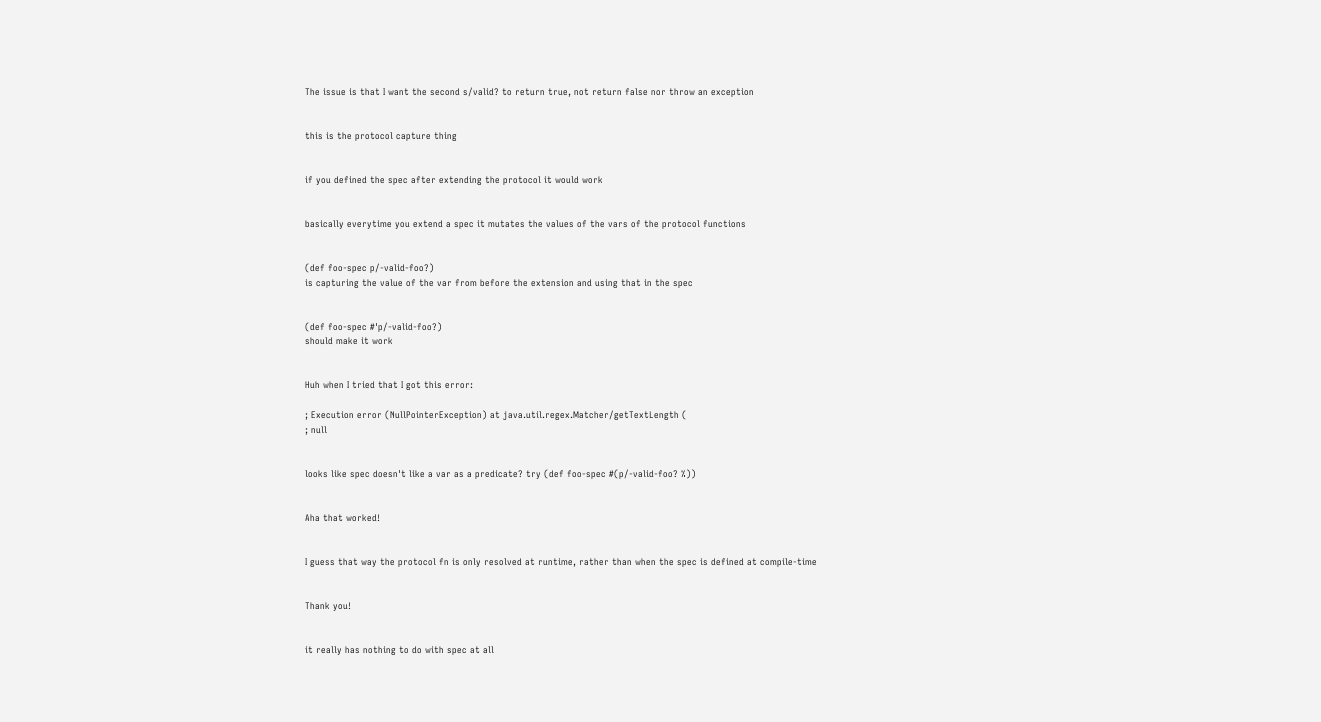The issue is that I want the second s/valid? to return true, not return false nor throw an exception


this is the protocol capture thing


if you defined the spec after extending the protocol it would work


basically everytime you extend a spec it mutates the values of the vars of the protocol functions


(def foo-spec p/-valid-foo?)
is capturing the value of the var from before the extension and using that in the spec


(def foo-spec #'p/-valid-foo?)
should make it work


Huh when I tried that I got this error:

; Execution error (NullPointerException) at java.util.regex.Matcher/getTextLength (
; null


looks like spec doesn't like a var as a predicate? try (def foo-spec #(p/-valid-foo? %))


Aha that worked!


I guess that way the protocol fn is only resolved at runtime, rather than when the spec is defined at compile-time


Thank you!


it really has nothing to do with spec at all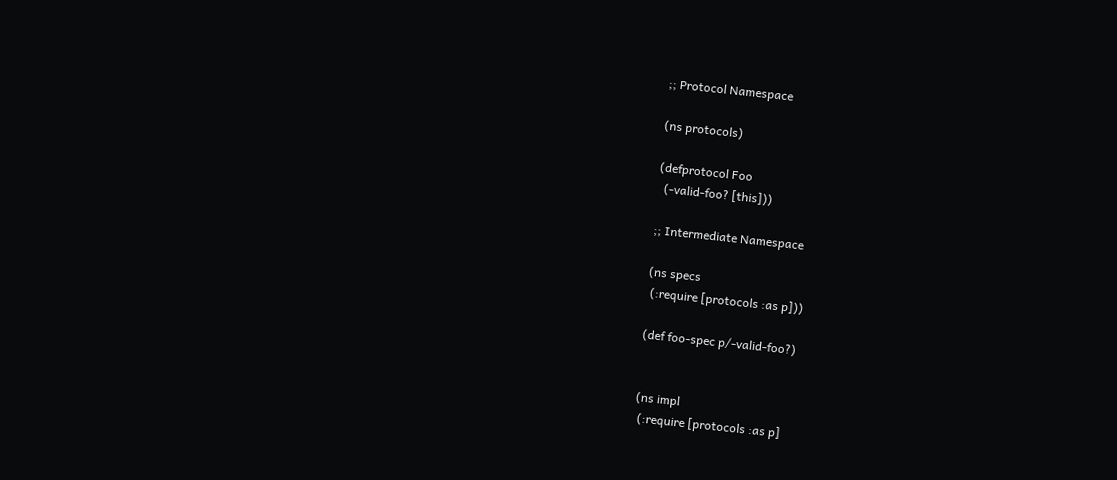;; Protocol Namespace

(ns protocols)

(defprotocol Foo
  (-valid-foo? [this]))

;; Intermediate Namespace

(ns specs
 (:require [protocols :as p]))

(def foo-spec p/-valid-foo?)


(ns impl
 (:require [protocols :as p]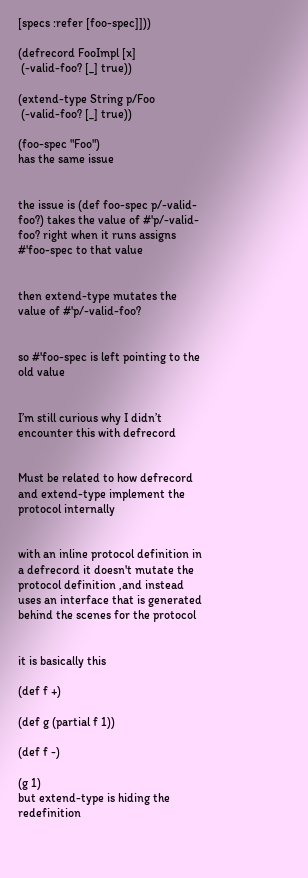[specs :refer [foo-spec]]))

(defrecord FooImpl [x]
 (-valid-foo? [_] true))

(extend-type String p/Foo
 (-valid-foo? [_] true))

(foo-spec "Foo")
has the same issue


the issue is (def foo-spec p/-valid-foo?) takes the value of #'p/-valid-foo? right when it runs assigns #'foo-spec to that value


then extend-type mutates the value of #'p/-valid-foo?


so #'foo-spec is left pointing to the old value


I’m still curious why I didn’t encounter this with defrecord


Must be related to how defrecord and extend-type implement the protocol internally


with an inline protocol definition in a defrecord it doesn't mutate the protocol definition ,and instead uses an interface that is generated behind the scenes for the protocol


it is basically this

(def f +)

(def g (partial f 1))

(def f -)

(g 1)
but extend-type is hiding the redefinition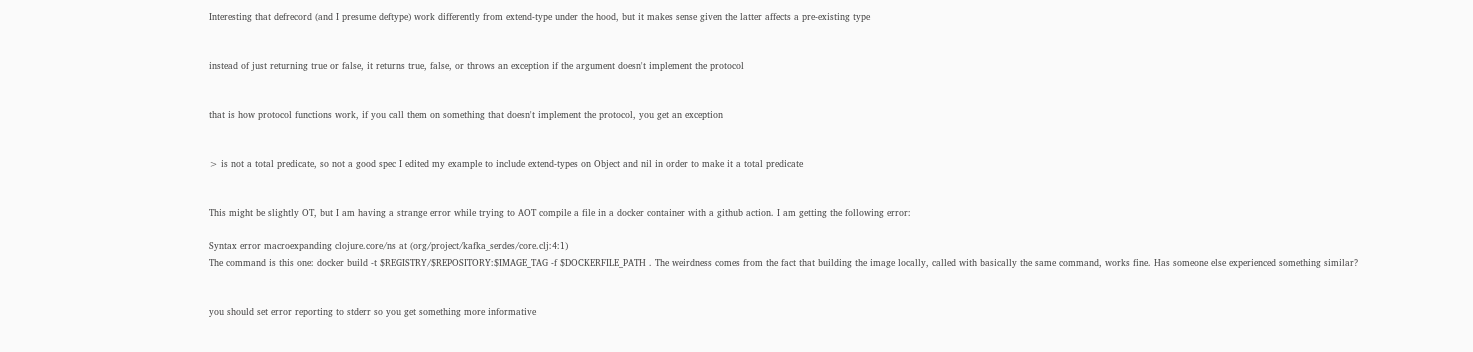Interesting that defrecord (and I presume deftype) work differently from extend-type under the hood, but it makes sense given the latter affects a pre-existing type


instead of just returning true or false, it returns true, false, or throws an exception if the argument doesn't implement the protocol


that is how protocol functions work, if you call them on something that doesn't implement the protocol, you get an exception


> is not a total predicate, so not a good spec I edited my example to include extend-types on Object and nil in order to make it a total predicate


This might be slightly OT, but I am having a strange error while trying to AOT compile a file in a docker container with a github action. I am getting the following error:

Syntax error macroexpanding clojure.core/ns at (org/project/kafka_serdes/core.clj:4:1)
The command is this one: docker build -t $REGISTRY/$REPOSITORY:$IMAGE_TAG -f $DOCKERFILE_PATH . The weirdness comes from the fact that building the image locally, called with basically the same command, works fine. Has someone else experienced something similar?


you should set error reporting to stderr so you get something more informative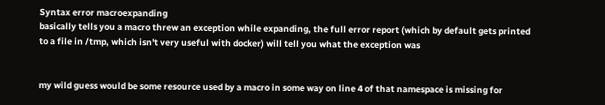Syntax error macroexpanding
basically tells you a macro threw an exception while expanding, the full error report (which by default gets printed to a file in /tmp, which isn't very useful with docker) will tell you what the exception was


my wild guess would be some resource used by a macro in some way on line 4 of that namespace is missing for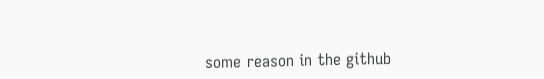some reason in the github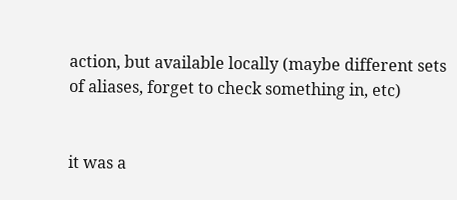action, but available locally (maybe different sets of aliases, forget to check something in, etc)


it was a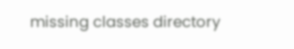missing classes directory